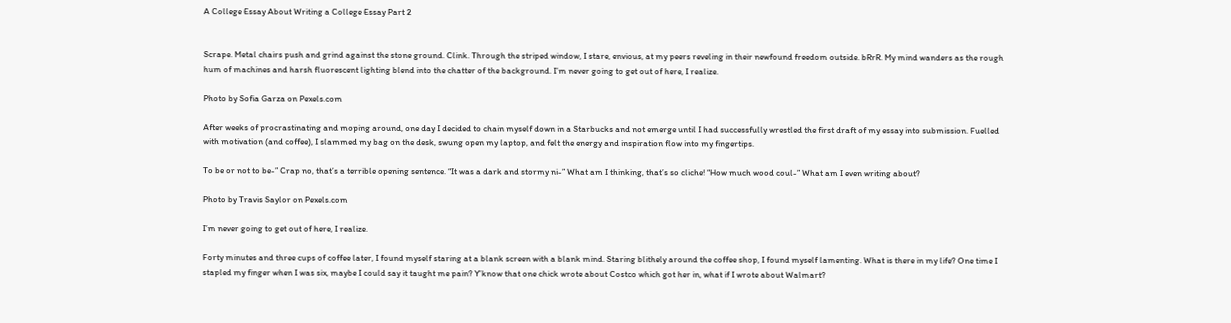A College Essay About Writing a College Essay Part 2


Scrape. Metal chairs push and grind against the stone ground. Clink. Through the striped window, I stare, envious, at my peers reveling in their newfound freedom outside. bRrR. My mind wanders as the rough hum of machines and harsh fluorescent lighting blend into the chatter of the background. I’m never going to get out of here, I realize.

Photo by Sofia Garza on Pexels.com

After weeks of procrastinating and moping around, one day I decided to chain myself down in a Starbucks and not emerge until I had successfully wrestled the first draft of my essay into submission. Fuelled with motivation (and coffee), I slammed my bag on the desk, swung open my laptop, and felt the energy and inspiration flow into my fingertips.

To be or not to be-” Crap no, that’s a terrible opening sentence. “It was a dark and stormy ni-” What am I thinking, that’s so cliche! “How much wood coul-” What am I even writing about?

Photo by Travis Saylor on Pexels.com

I’m never going to get out of here, I realize.

Forty minutes and three cups of coffee later, I found myself staring at a blank screen with a blank mind. Staring blithely around the coffee shop, I found myself lamenting. What is there in my life? One time I stapled my finger when I was six, maybe I could say it taught me pain? Y’know that one chick wrote about Costco which got her in, what if I wrote about Walmart?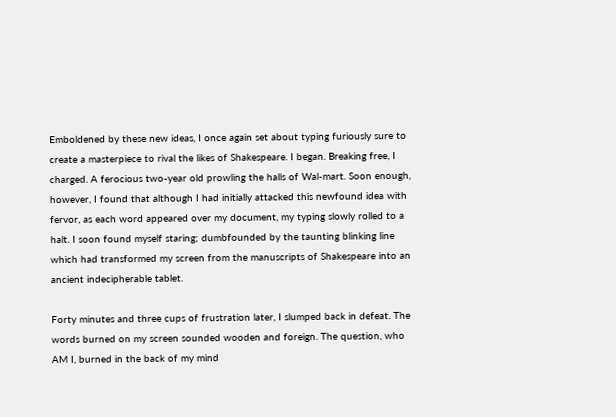Emboldened by these new ideas, I once again set about typing furiously sure to create a masterpiece to rival the likes of Shakespeare. I began. Breaking free, I charged. A ferocious two-year old prowling the halls of Wal-mart. Soon enough, however, I found that although I had initially attacked this newfound idea with fervor, as each word appeared over my document, my typing slowly rolled to a halt. I soon found myself staring; dumbfounded by the taunting blinking line which had transformed my screen from the manuscripts of Shakespeare into an ancient indecipherable tablet.

Forty minutes and three cups of frustration later, I slumped back in defeat. The words burned on my screen sounded wooden and foreign. The question, who AM I, burned in the back of my mind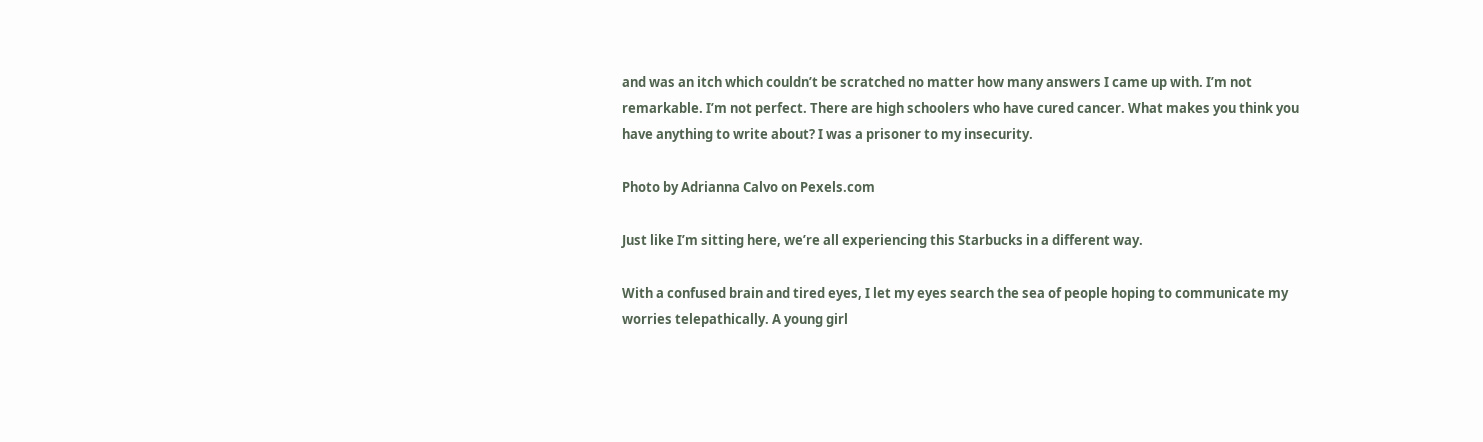and was an itch which couldn’t be scratched no matter how many answers I came up with. I’m not remarkable. I’m not perfect. There are high schoolers who have cured cancer. What makes you think you have anything to write about? I was a prisoner to my insecurity.

Photo by Adrianna Calvo on Pexels.com

Just like I’m sitting here, we’re all experiencing this Starbucks in a different way.

With a confused brain and tired eyes, I let my eyes search the sea of people hoping to communicate my worries telepathically. A young girl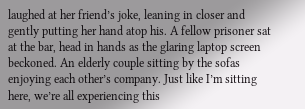laughed at her friend’s joke, leaning in closer and gently putting her hand atop his. A fellow prisoner sat at the bar, head in hands as the glaring laptop screen beckoned. An elderly couple sitting by the sofas enjoying each other’s company. Just like I’m sitting here, we’re all experiencing this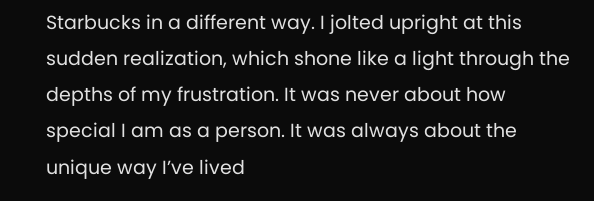Starbucks in a different way. I jolted upright at this sudden realization, which shone like a light through the depths of my frustration. It was never about how special I am as a person. It was always about the unique way I’ve lived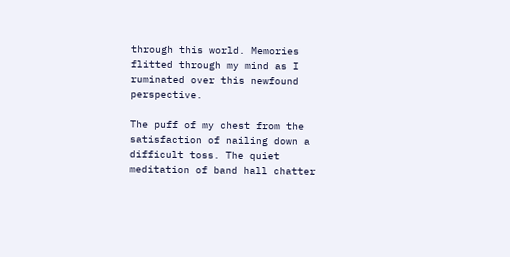through this world. Memories flitted through my mind as I ruminated over this newfound perspective.

The puff of my chest from the satisfaction of nailing down a difficult toss. The quiet meditation of band hall chatter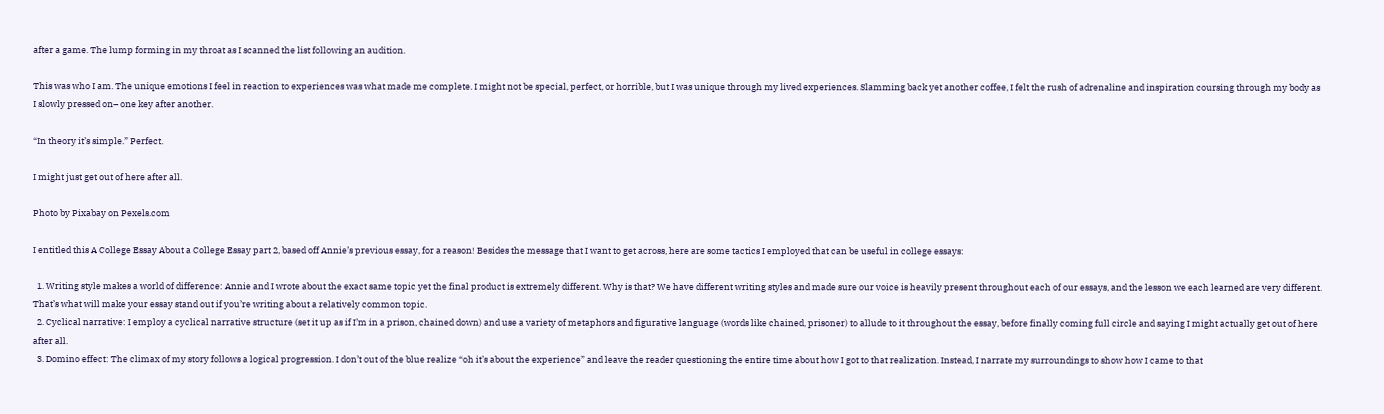after a game. The lump forming in my throat as I scanned the list following an audition.

This was who I am. The unique emotions I feel in reaction to experiences was what made me complete. I might not be special, perfect, or horrible, but I was unique through my lived experiences. Slamming back yet another coffee, I felt the rush of adrenaline and inspiration coursing through my body as I slowly pressed on– one key after another.

“In theory it’s simple.” Perfect.

I might just get out of here after all.

Photo by Pixabay on Pexels.com

I entitled this A College Essay About a College Essay part 2, based off Annie’s previous essay, for a reason! Besides the message that I want to get across, here are some tactics I employed that can be useful in college essays:

  1. Writing style makes a world of difference: Annie and I wrote about the exact same topic yet the final product is extremely different. Why is that? We have different writing styles and made sure our voice is heavily present throughout each of our essays, and the lesson we each learned are very different. That’s what will make your essay stand out if you’re writing about a relatively common topic.
  2. Cyclical narrative: I employ a cyclical narrative structure (set it up as if I’m in a prison, chained down) and use a variety of metaphors and figurative language (words like chained, prisoner) to allude to it throughout the essay, before finally coming full circle and saying I might actually get out of here after all.
  3. Domino effect: The climax of my story follows a logical progression. I don’t out of the blue realize “oh it’s about the experience” and leave the reader questioning the entire time about how I got to that realization. Instead, I narrate my surroundings to show how I came to that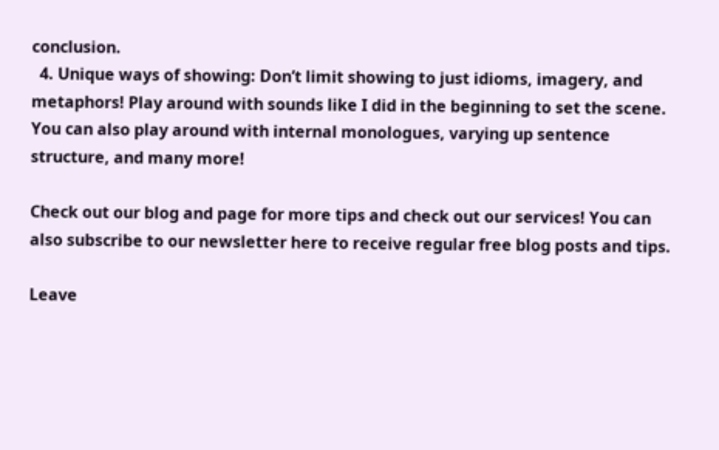conclusion.
  4. Unique ways of showing: Don’t limit showing to just idioms, imagery, and metaphors! Play around with sounds like I did in the beginning to set the scene. You can also play around with internal monologues, varying up sentence structure, and many more!

Check out our blog and page for more tips and check out our services! You can also subscribe to our newsletter here to receive regular free blog posts and tips.

Leave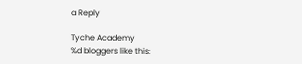a Reply

Tyche Academy
%d bloggers like this: